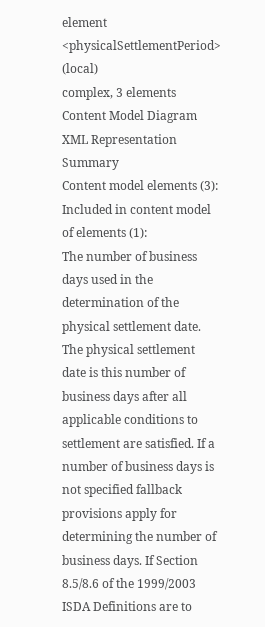element <physicalSettlementPeriod> (local)
complex, 3 elements
Content Model Diagram
XML Representation Summary
Content model elements (3):
Included in content model of elements (1):
The number of business days used in the determination of the physical settlement date. The physical settlement date is this number of business days after all applicable conditions to settlement are satisfied. If a number of business days is not specified fallback provisions apply for determining the number of business days. If Section 8.5/8.6 of the 1999/2003 ISDA Definitions are to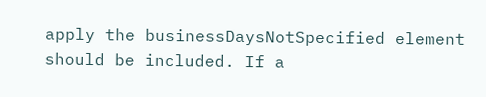apply the businessDaysNotSpecified element should be included. If a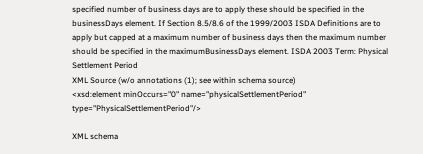specified number of business days are to apply these should be specified in the businessDays element. If Section 8.5/8.6 of the 1999/2003 ISDA Definitions are to apply but capped at a maximum number of business days then the maximum number should be specified in the maximumBusinessDays element. ISDA 2003 Term: Physical Settlement Period
XML Source (w/o annotations (1); see within schema source)
<xsd:element minOccurs="0" name="physicalSettlementPeriod" type="PhysicalSettlementPeriod"/>

XML schema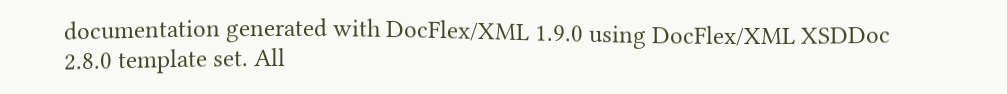documentation generated with DocFlex/XML 1.9.0 using DocFlex/XML XSDDoc 2.8.0 template set. All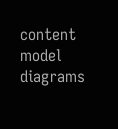content model diagrams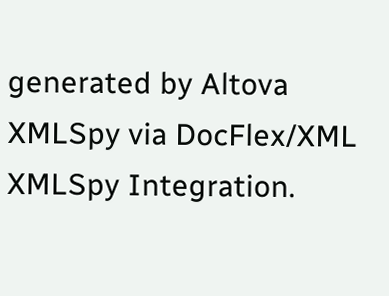generated by Altova XMLSpy via DocFlex/XML XMLSpy Integration.